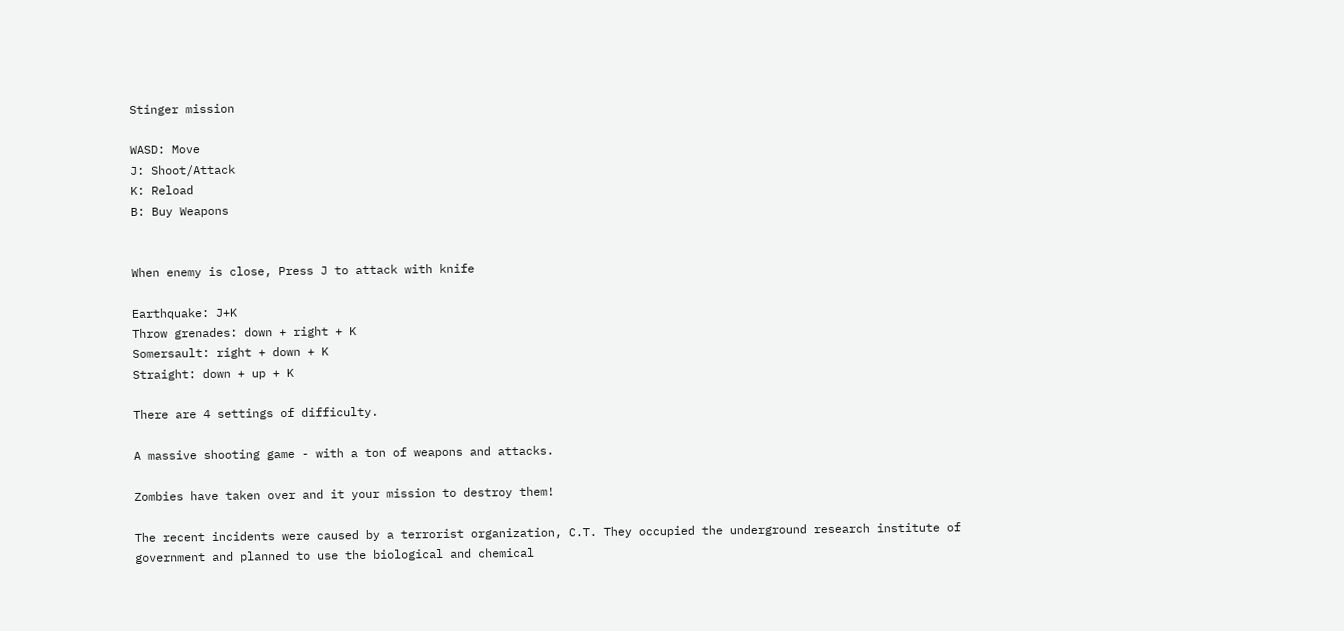Stinger mission

WASD: Move
J: Shoot/Attack
K: Reload
B: Buy Weapons


When enemy is close, Press J to attack with knife

Earthquake: J+K
Throw grenades: down + right + K
Somersault: right + down + K
Straight: down + up + K

There are 4 settings of difficulty.

A massive shooting game - with a ton of weapons and attacks.

Zombies have taken over and it your mission to destroy them!

The recent incidents were caused by a terrorist organization, C.T. They occupied the underground research institute of government and planned to use the biological and chemical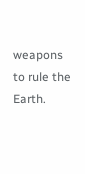weapons to rule the Earth.